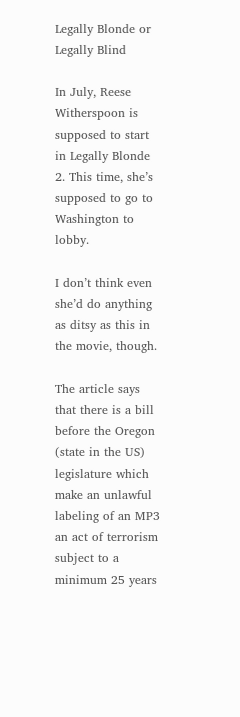Legally Blonde or Legally Blind

In July, Reese Witherspoon is supposed to start in Legally Blonde 2. This time, she’s supposed to go to Washington to lobby.

I don’t think even she’d do anything as ditsy as this in the movie, though.

The article says that there is a bill before the Oregon (state in the US) legislature which make an unlawful labeling of an MP3 an act of terrorism subject to a minimum 25 years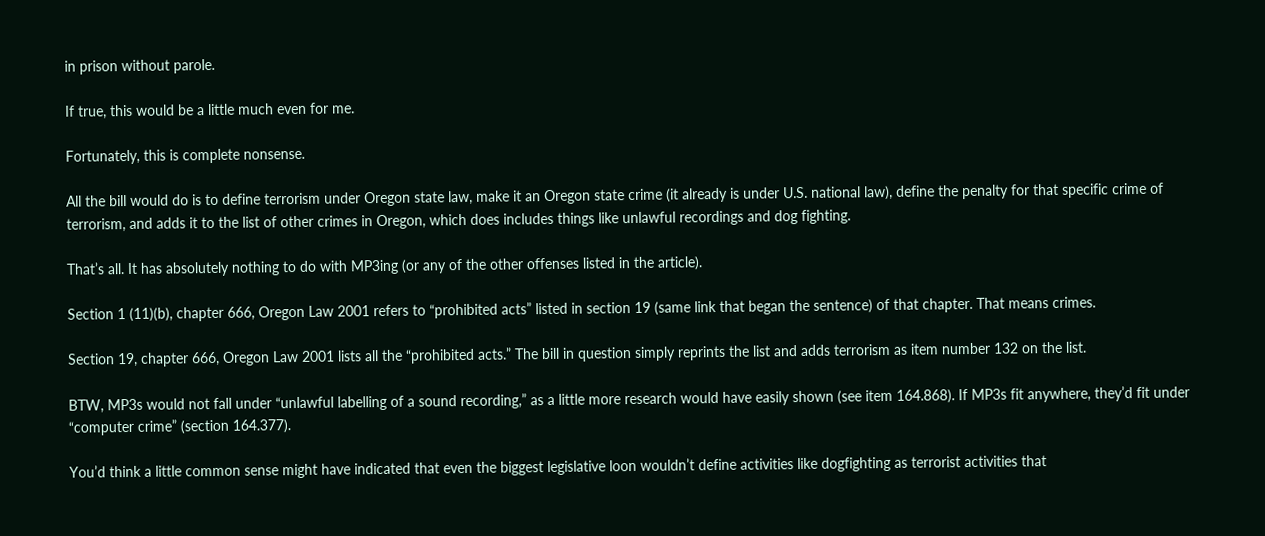in prison without parole.

If true, this would be a little much even for me.

Fortunately, this is complete nonsense.

All the bill would do is to define terrorism under Oregon state law, make it an Oregon state crime (it already is under U.S. national law), define the penalty for that specific crime of terrorism, and adds it to the list of other crimes in Oregon, which does includes things like unlawful recordings and dog fighting.

That’s all. It has absolutely nothing to do with MP3ing (or any of the other offenses listed in the article).

Section 1 (11)(b), chapter 666, Oregon Law 2001 refers to “prohibited acts” listed in section 19 (same link that began the sentence) of that chapter. That means crimes.

Section 19, chapter 666, Oregon Law 2001 lists all the “prohibited acts.” The bill in question simply reprints the list and adds terrorism as item number 132 on the list.

BTW, MP3s would not fall under “unlawful labelling of a sound recording,” as a little more research would have easily shown (see item 164.868). If MP3s fit anywhere, they’d fit under “computer crime” (section 164.377).

You’d think a little common sense might have indicated that even the biggest legislative loon wouldn’t define activities like dogfighting as terrorist activities that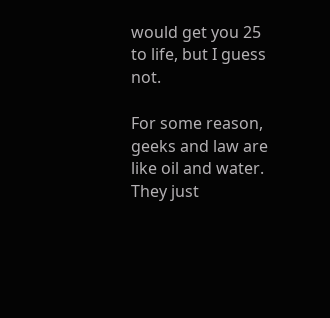would get you 25 to life, but I guess not.

For some reason, geeks and law are like oil and water. They just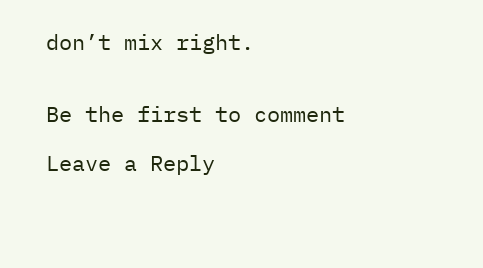don’t mix right.


Be the first to comment

Leave a Reply